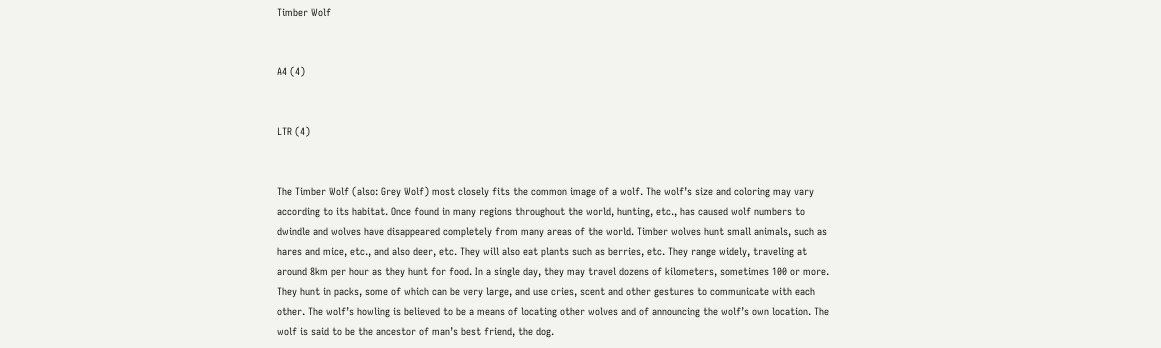Timber Wolf


A4 (4)


LTR (4)


The Timber Wolf (also: Grey Wolf) most closely fits the common image of a wolf. The wolf’s size and coloring may vary according to its habitat. Once found in many regions throughout the world, hunting, etc., has caused wolf numbers to dwindle and wolves have disappeared completely from many areas of the world. Timber wolves hunt small animals, such as hares and mice, etc., and also deer, etc. They will also eat plants such as berries, etc. They range widely, traveling at around 8km per hour as they hunt for food. In a single day, they may travel dozens of kilometers, sometimes 100 or more. They hunt in packs, some of which can be very large, and use cries, scent and other gestures to communicate with each other. The wolf’s howling is believed to be a means of locating other wolves and of announcing the wolf’s own location. The wolf is said to be the ancestor of man’s best friend, the dog.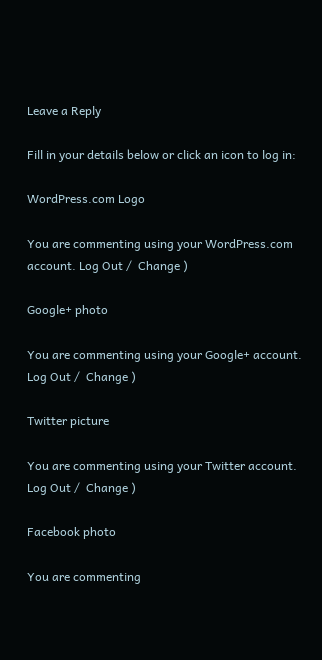Leave a Reply

Fill in your details below or click an icon to log in:

WordPress.com Logo

You are commenting using your WordPress.com account. Log Out /  Change )

Google+ photo

You are commenting using your Google+ account. Log Out /  Change )

Twitter picture

You are commenting using your Twitter account. Log Out /  Change )

Facebook photo

You are commenting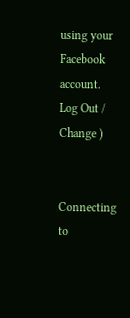using your Facebook account. Log Out /  Change )


Connecting to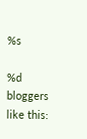%s

%d bloggers like this: